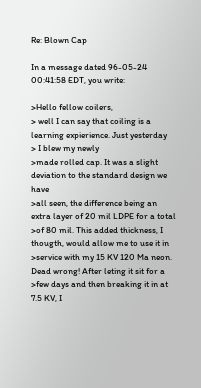Re: Blown Cap

In a message dated 96-05-24 00:41:58 EDT, you write:

>Hello fellow coilers,
> well I can say that coiling is a learning expierience. Just yesterday
> I blew my newly
>made rolled cap. It was a slight deviation to the standard design we have
>all seen, the difference being an extra layer of 20 mil LDPE for a total
>of 80 mil. This added thickness, I thougth, would allow me to use it in
>service with my 15 KV 120 Ma neon.  Dead wrong! After leting it sit for a
>few days and then breaking it in at 7.5 KV, I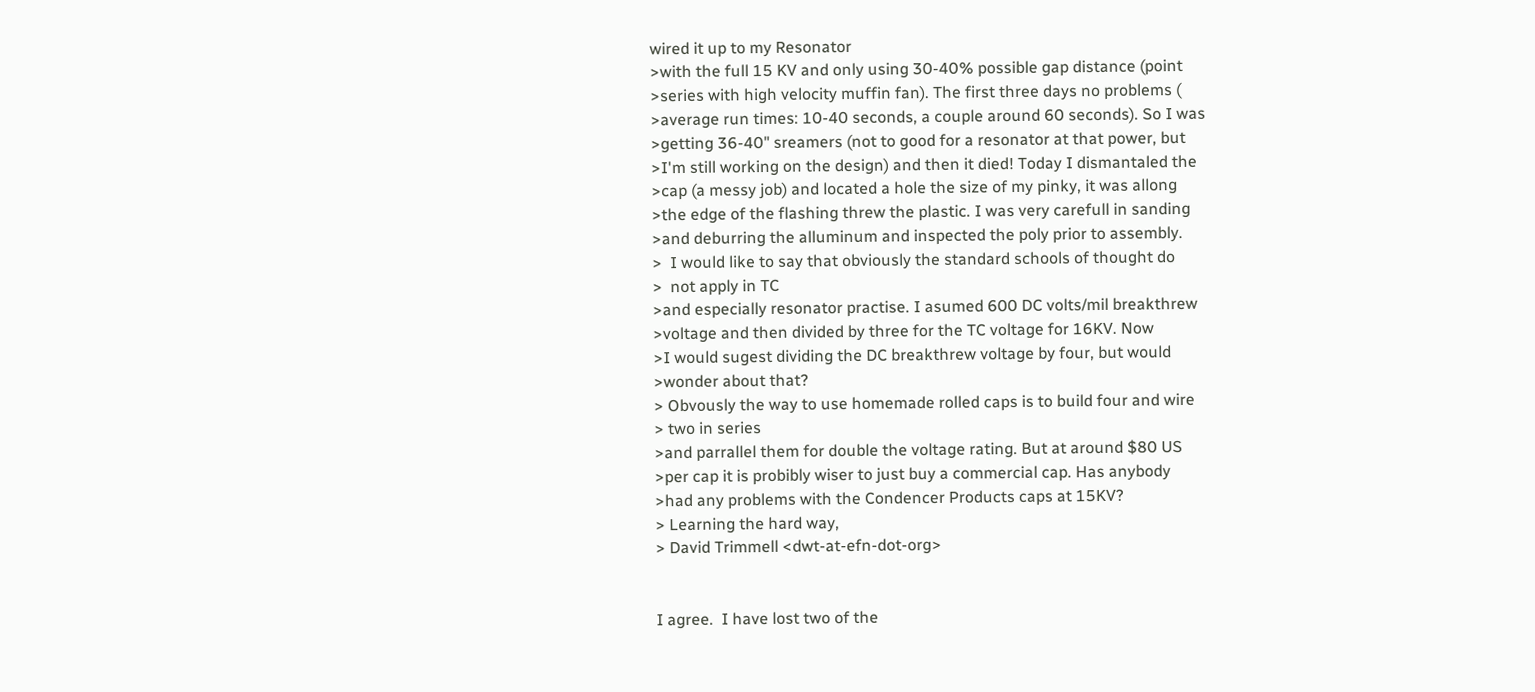wired it up to my Resonator
>with the full 15 KV and only using 30-40% possible gap distance (point
>series with high velocity muffin fan). The first three days no problems (
>average run times: 10-40 seconds, a couple around 60 seconds). So I was
>getting 36-40" sreamers (not to good for a resonator at that power, but
>I'm still working on the design) and then it died! Today I dismantaled the
>cap (a messy job) and located a hole the size of my pinky, it was allong
>the edge of the flashing threw the plastic. I was very carefull in sanding
>and deburring the alluminum and inspected the poly prior to assembly.
>  I would like to say that obviously the standard schools of thought do
>  not apply in TC
>and especially resonator practise. I asumed 600 DC volts/mil breakthrew
>voltage and then divided by three for the TC voltage for 16KV. Now
>I would sugest dividing the DC breakthrew voltage by four, but would
>wonder about that?
> Obvously the way to use homemade rolled caps is to build four and wire
> two in series
>and parrallel them for double the voltage rating. But at around $80 US
>per cap it is probibly wiser to just buy a commercial cap. Has anybody
>had any problems with the Condencer Products caps at 15KV?
> Learning the hard way,
> David Trimmell <dwt-at-efn-dot-org>


I agree.  I have lost two of the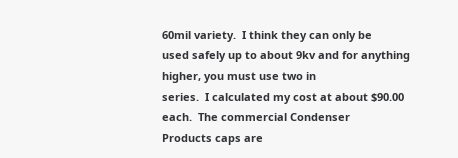60mil variety.  I think they can only be
used safely up to about 9kv and for anything higher, you must use two in
series.  I calculated my cost at about $90.00 each.  The commercial Condenser
Products caps are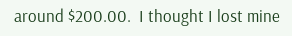around $200.00.  I thought I lost mine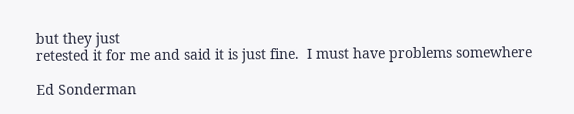but they just
retested it for me and said it is just fine.  I must have problems somewhere

Ed Sonderman